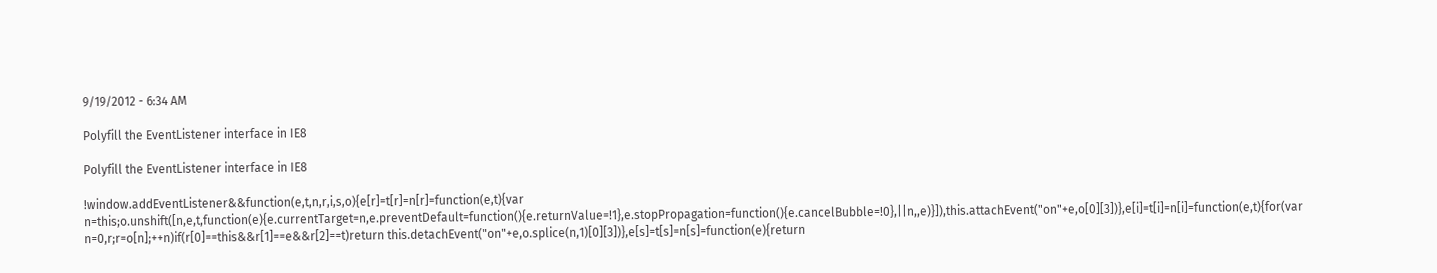9/19/2012 - 6:34 AM

Polyfill the EventListener interface in IE8

Polyfill the EventListener interface in IE8

!window.addEventListener&&function(e,t,n,r,i,s,o){e[r]=t[r]=n[r]=function(e,t){var n=this;o.unshift([n,e,t,function(e){e.currentTarget=n,e.preventDefault=function(){e.returnValue=!1},e.stopPropagation=function(){e.cancelBubble=!0},||n,,e)}]),this.attachEvent("on"+e,o[0][3])},e[i]=t[i]=n[i]=function(e,t){for(var n=0,r;r=o[n];++n)if(r[0]==this&&r[1]==e&&r[2]==t)return this.detachEvent("on"+e,o.splice(n,1)[0][3])},e[s]=t[s]=n[s]=function(e){return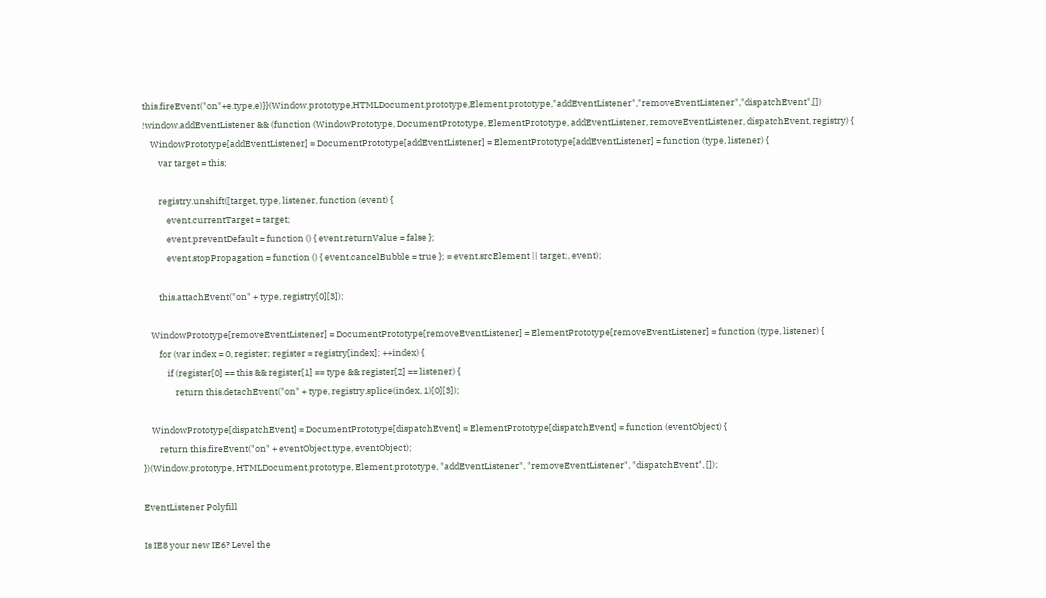this.fireEvent("on"+e.type,e)}}(Window.prototype,HTMLDocument.prototype,Element.prototype,"addEventListener","removeEventListener","dispatchEvent",[])
!window.addEventListener && (function (WindowPrototype, DocumentPrototype, ElementPrototype, addEventListener, removeEventListener, dispatchEvent, registry) {
    WindowPrototype[addEventListener] = DocumentPrototype[addEventListener] = ElementPrototype[addEventListener] = function (type, listener) {
        var target = this;

        registry.unshift([target, type, listener, function (event) {
            event.currentTarget = target;
            event.preventDefault = function () { event.returnValue = false };
            event.stopPropagation = function () { event.cancelBubble = true }; = event.srcElement || target;, event);

        this.attachEvent("on" + type, registry[0][3]);

    WindowPrototype[removeEventListener] = DocumentPrototype[removeEventListener] = ElementPrototype[removeEventListener] = function (type, listener) {
        for (var index = 0, register; register = registry[index]; ++index) {
            if (register[0] == this && register[1] == type && register[2] == listener) {
                return this.detachEvent("on" + type, registry.splice(index, 1)[0][3]);

    WindowPrototype[dispatchEvent] = DocumentPrototype[dispatchEvent] = ElementPrototype[dispatchEvent] = function (eventObject) {
        return this.fireEvent("on" + eventObject.type, eventObject);
})(Window.prototype, HTMLDocument.prototype, Element.prototype, "addEventListener", "removeEventListener", "dispatchEvent", []);

EventListener Polyfill

Is IE8 your new IE6? Level the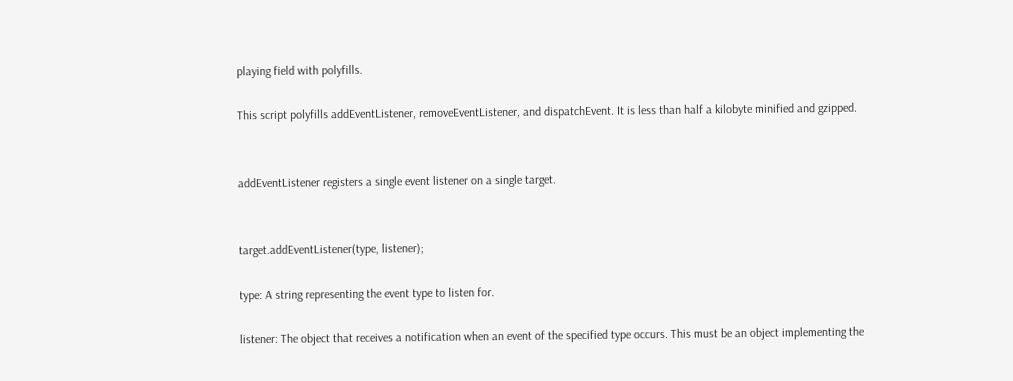playing field with polyfills.

This script polyfills addEventListener, removeEventListener, and dispatchEvent. It is less than half a kilobyte minified and gzipped.


addEventListener registers a single event listener on a single target.


target.addEventListener(type, listener);

type: A string representing the event type to listen for.

listener: The object that receives a notification when an event of the specified type occurs. This must be an object implementing the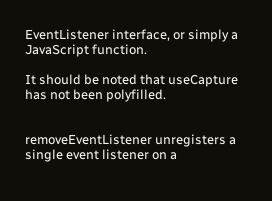EventListener interface, or simply a JavaScript function.

It should be noted that useCapture has not been polyfilled.


removeEventListener unregisters a single event listener on a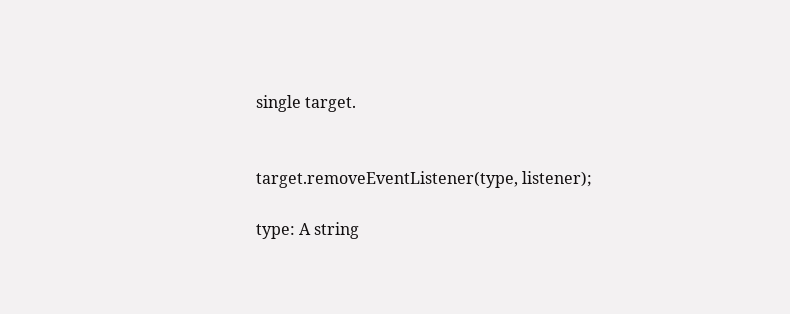single target.


target.removeEventListener(type, listener);

type: A string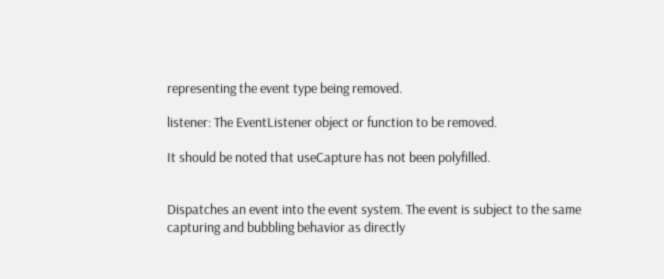representing the event type being removed.

listener: The EventListener object or function to be removed.

It should be noted that useCapture has not been polyfilled.


Dispatches an event into the event system. The event is subject to the same capturing and bubbling behavior as directly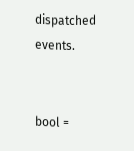dispatched events.


bool =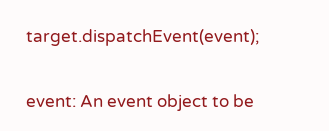target.dispatchEvent(event);

event: An event object to be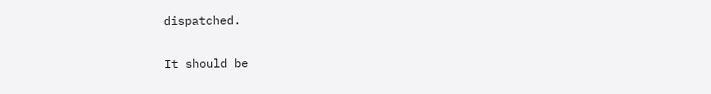dispatched.

It should be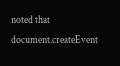noted that document.createEvent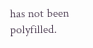has not been polyfilled.